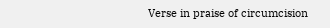Verse in praise of circumcision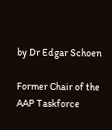by Dr Edgar Schoen

Former Chair of the AAP Taskforce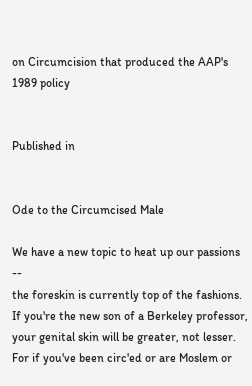on Circumcision that produced the AAP's 1989 policy


Published in


Ode to the Circumcised Male

We have a new topic to heat up our passions --
the foreskin is currently top of the fashions.
If you're the new son of a Berkeley professor,
your genital skin will be greater, not lesser.
For if you've been circ'ed or are Moslem or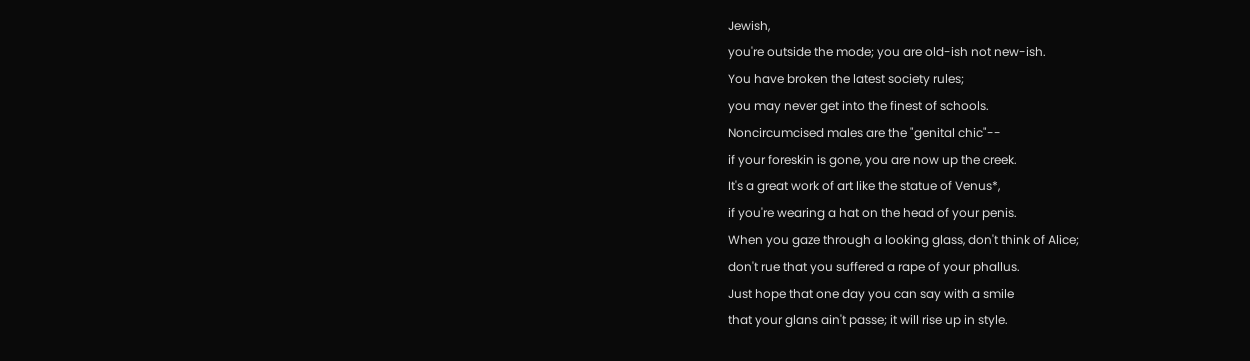Jewish,
you're outside the mode; you are old-ish not new-ish.
You have broken the latest society rules;
you may never get into the finest of schools.
Noncircumcised males are the "genital chic"--
if your foreskin is gone, you are now up the creek.
It's a great work of art like the statue of Venus*,
if you're wearing a hat on the head of your penis.
When you gaze through a looking glass, don't think of Alice;
don't rue that you suffered a rape of your phallus.
Just hope that one day you can say with a smile
that your glans ain't passe; it will rise up in style.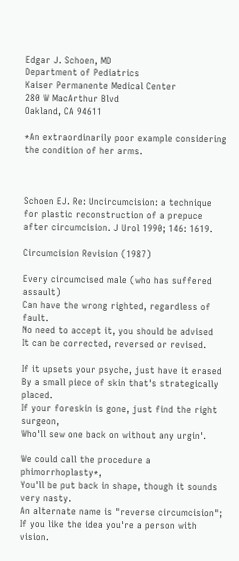Edgar J. Schoen, MD
Department of Pediatrics
Kaiser Permanente Medical Center
280 W MacArthur Blvd
Oakland, CA 94611

*An extraordinarily poor example considering the condition of her arms.



Schoen EJ. Re: Uncircumcision: a technique for plastic reconstruction of a prepuce after circumcision. J Urol 1990; 146: 1619.

Circumcision Revision (1987)

Every circumcised male (who has suffered assault)
Can have the wrong righted, regardless of fault.
No need to accept it, you should be advised
It can be corrected, reversed or revised.

If it upsets your psyche, just have it erased
By a small piece of skin that's strategically placed.
If your foreskin is gone, just find the right surgeon,
Who'll sew one back on without any urgin'.

We could call the procedure a phimorrhoplasty*,
You'll be put back in shape, though it sounds very nasty.
An alternate name is "reverse circumcision";
If you like the idea you're a person with vision.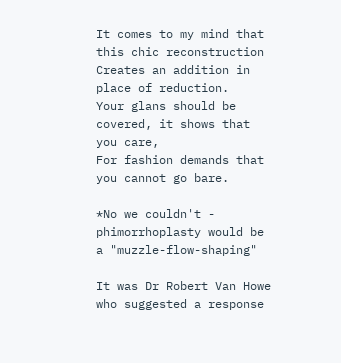It comes to my mind that this chic reconstruction
Creates an addition in place of reduction.
Your glans should be covered, it shows that you care,
For fashion demands that you cannot go bare.

*No we couldn't - phimorrhoplasty would be a "muzzle-flow-shaping"

It was Dr Robert Van Howe who suggested a response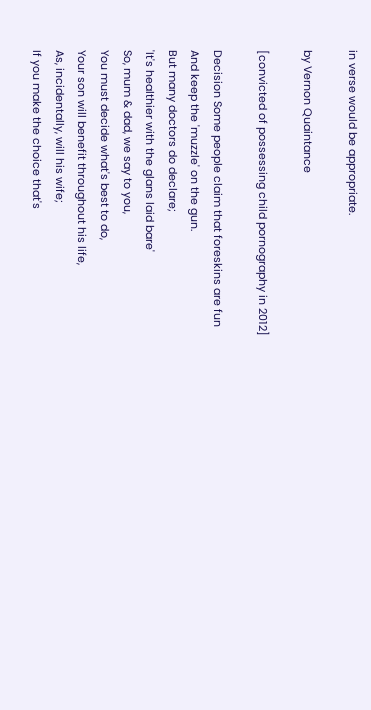in verse would be appropriate.

by Vernon Quaintance

[convicted of possessing child pornography in 2012]

Decision Some people claim that foreskins are fun
And keep the 'muzzle' on the gun.
But many doctors do declare;
'It's healthier with the glans laid bare'
So, mum & dad, we say to you,
You must decide what's best to do,
Your son will benefit throughout his life,
As, incidentally, will his wife;
If you make the choice that's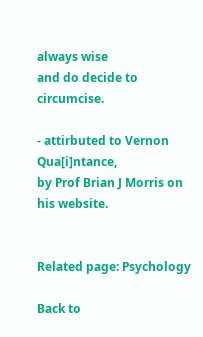always wise
and do decide to circumcise.

- attirbuted to Vernon Qua[i]ntance,
by Prof Brian J Morris on his website.


Related page: Psychology

Back to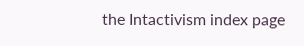the Intactivism index page